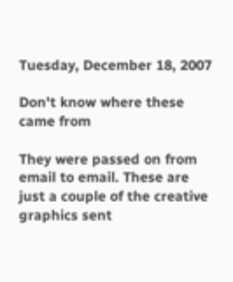Tuesday, December 18, 2007

Don't know where these came from

They were passed on from email to email. These are just a couple of the creative graphics sent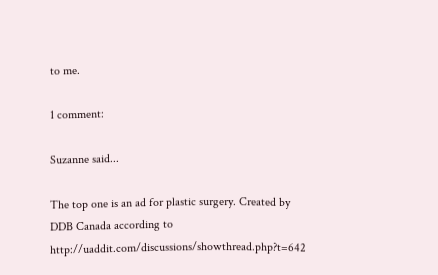to me.

1 comment:

Suzanne said...

The top one is an ad for plastic surgery. Created by DDB Canada according to http://uaddit.com/discussions/showthread.php?t=642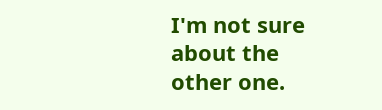I'm not sure about the other one.